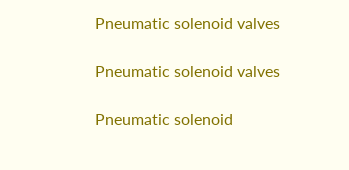Pneumatic solenoid valves

Pneumatic solenoid valves

Pneumatic solenoid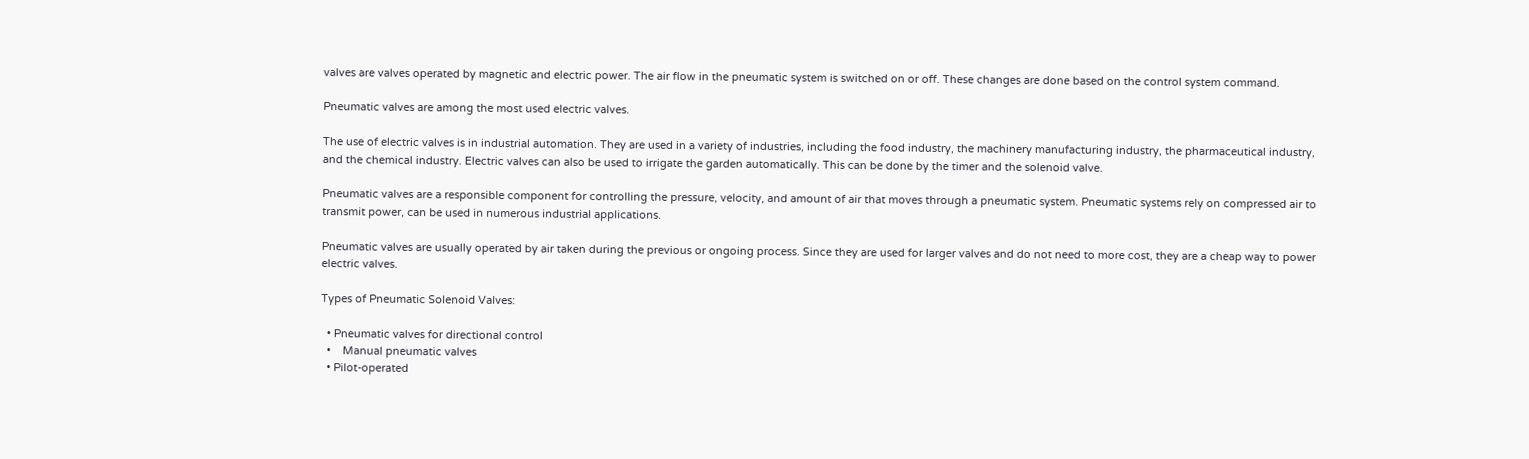valves are valves operated by magnetic and electric power. The air flow in the pneumatic system is switched on or off. These changes are done based on the control system command.

Pneumatic valves are among the most used electric valves.

The use of electric valves is in industrial automation. They are used in a variety of industries, including the food industry, the machinery manufacturing industry, the pharmaceutical industry, and the chemical industry. Electric valves can also be used to irrigate the garden automatically. This can be done by the timer and the solenoid valve.

Pneumatic valves are a responsible component for controlling the pressure, velocity, and amount of air that moves through a pneumatic system. Pneumatic systems rely on compressed air to transmit power, can be used in numerous industrial applications.

Pneumatic valves are usually operated by air taken during the previous or ongoing process. Since they are used for larger valves and do not need to more cost, they are a cheap way to power electric valves.

Types of Pneumatic Solenoid Valves:

  • Pneumatic valves for directional control
  •    Manual pneumatic valves
  • Pilot-operated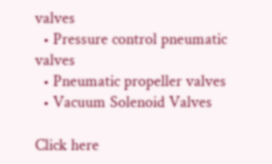valves
  • Pressure control pneumatic valves
  • Pneumatic propeller valves
  • Vacuum Solenoid Valves

Click here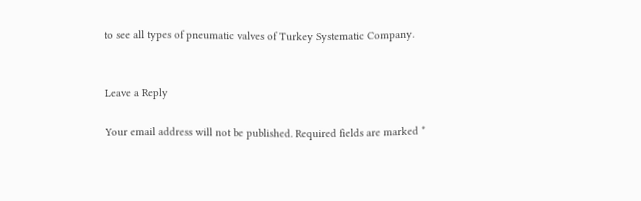to see all types of pneumatic valves of Turkey Systematic Company.


Leave a Reply

Your email address will not be published. Required fields are marked *